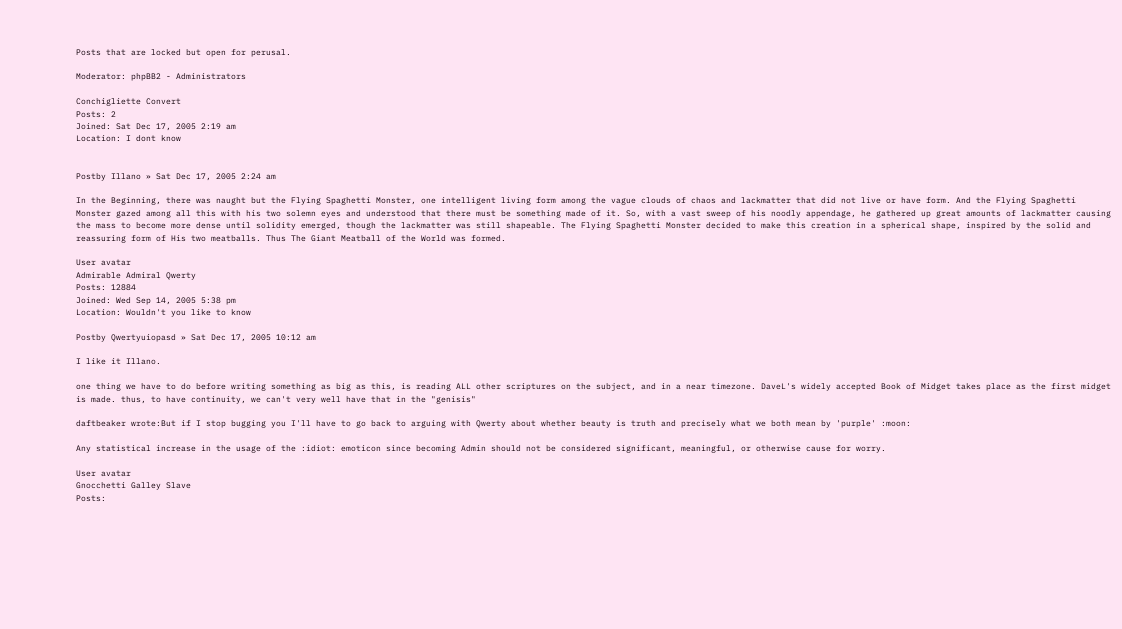Posts that are locked but open for perusal.

Moderator: phpBB2 - Administrators

Conchigliette Convert
Posts: 2
Joined: Sat Dec 17, 2005 2:19 am
Location: I dont know


Postby Illano » Sat Dec 17, 2005 2:24 am

In the Beginning, there was naught but the Flying Spaghetti Monster, one intelligent living form among the vague clouds of chaos and lackmatter that did not live or have form. And the Flying Spaghetti Monster gazed among all this with his two solemn eyes and understood that there must be something made of it. So, with a vast sweep of his noodly appendage, he gathered up great amounts of lackmatter causing the mass to become more dense until solidity emerged, though the lackmatter was still shapeable. The Flying Spaghetti Monster decided to make this creation in a spherical shape, inspired by the solid and reassuring form of His two meatballs. Thus The Giant Meatball of the World was formed.

User avatar
Admirable Admiral Qwerty
Posts: 12884
Joined: Wed Sep 14, 2005 5:38 pm
Location: Wouldn't you like to know

Postby Qwertyuiopasd » Sat Dec 17, 2005 10:12 am

I like it Illano.

one thing we have to do before writing something as big as this, is reading ALL other scriptures on the subject, and in a near timezone. DaveL's widely accepted Book of Midget takes place as the first midget is made. thus, to have continuity, we can't very well have that in the "genisis"

daftbeaker wrote:But if I stop bugging you I'll have to go back to arguing with Qwerty about whether beauty is truth and precisely what we both mean by 'purple' :moon:

Any statistical increase in the usage of the :idiot: emoticon since becoming Admin should not be considered significant, meaningful, or otherwise cause for worry.

User avatar
Gnocchetti Galley Slave
Posts: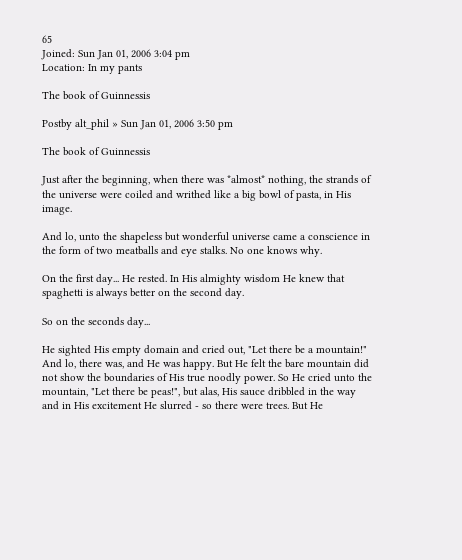65
Joined: Sun Jan 01, 2006 3:04 pm
Location: In my pants

The book of Guinnessis

Postby alt_phil » Sun Jan 01, 2006 3:50 pm

The book of Guinnessis

Just after the beginning, when there was *almost* nothing, the strands of the universe were coiled and writhed like a big bowl of pasta, in His image.

And lo, unto the shapeless but wonderful universe came a conscience in the form of two meatballs and eye stalks. No one knows why.

On the first day... He rested. In His almighty wisdom He knew that spaghetti is always better on the second day.

So on the seconds day...

He sighted His empty domain and cried out, "Let there be a mountain!" And lo, there was, and He was happy. But He felt the bare mountain did not show the boundaries of His true noodly power. So He cried unto the mountain, "Let there be peas!", but alas, His sauce dribbled in the way and in His excitement He slurred - so there were trees. But He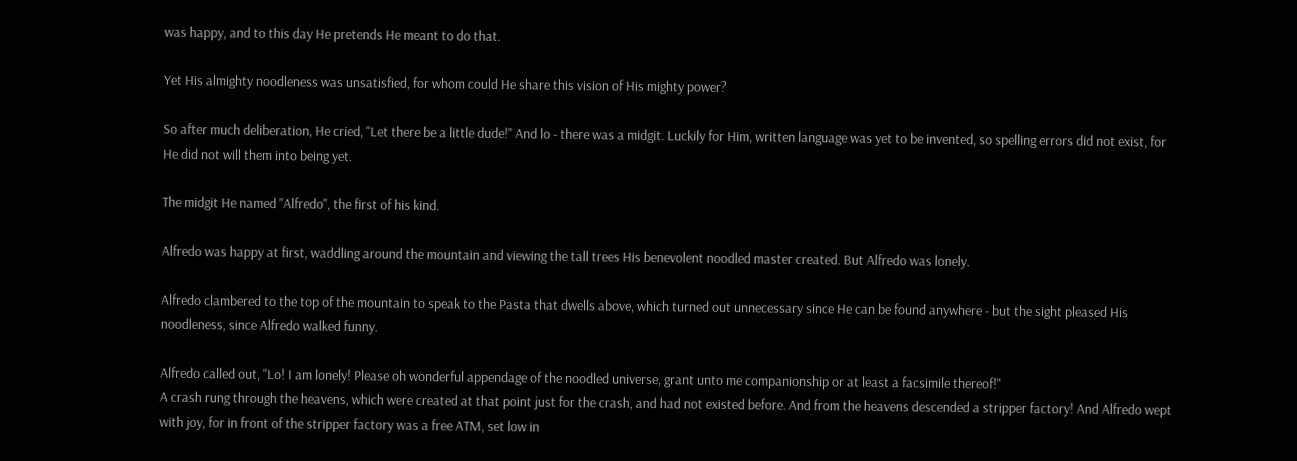was happy, and to this day He pretends He meant to do that.

Yet His almighty noodleness was unsatisfied, for whom could He share this vision of His mighty power?

So after much deliberation, He cried, "Let there be a little dude!" And lo - there was a midgit. Luckily for Him, written language was yet to be invented, so spelling errors did not exist, for He did not will them into being yet.

The midgit He named "Alfredo", the first of his kind.

Alfredo was happy at first, waddling around the mountain and viewing the tall trees His benevolent noodled master created. But Alfredo was lonely.

Alfredo clambered to the top of the mountain to speak to the Pasta that dwells above, which turned out unnecessary since He can be found anywhere - but the sight pleased His noodleness, since Alfredo walked funny.

Alfredo called out, "Lo! I am lonely! Please oh wonderful appendage of the noodled universe, grant unto me companionship or at least a facsimile thereof!"
A crash rung through the heavens, which were created at that point just for the crash, and had not existed before. And from the heavens descended a stripper factory! And Alfredo wept with joy, for in front of the stripper factory was a free ATM, set low in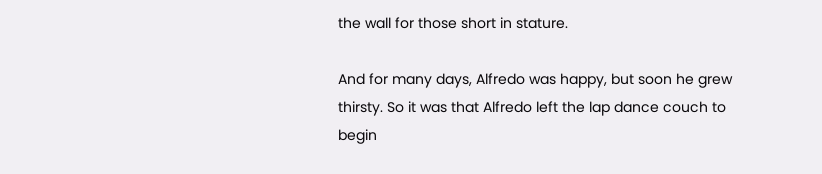the wall for those short in stature.

And for many days, Alfredo was happy, but soon he grew thirsty. So it was that Alfredo left the lap dance couch to begin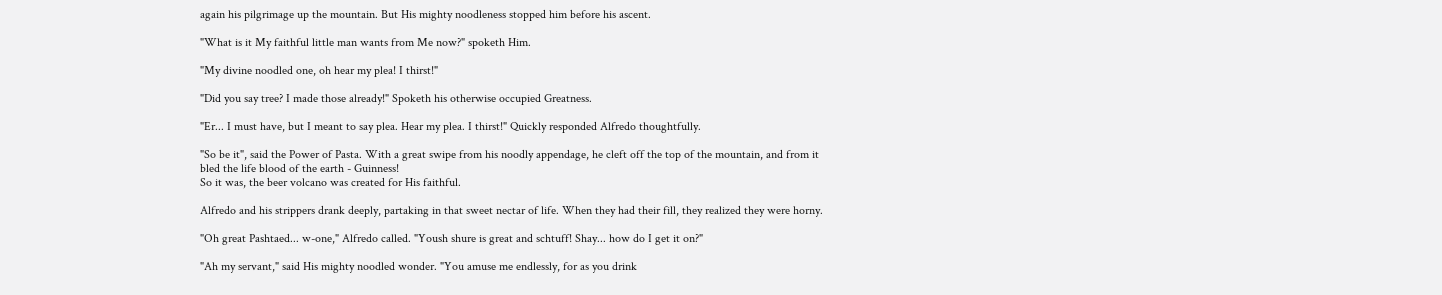again his pilgrimage up the mountain. But His mighty noodleness stopped him before his ascent.

"What is it My faithful little man wants from Me now?" spoketh Him.

"My divine noodled one, oh hear my plea! I thirst!"

"Did you say tree? I made those already!" Spoketh his otherwise occupied Greatness.

"Er... I must have, but I meant to say plea. Hear my plea. I thirst!" Quickly responded Alfredo thoughtfully.

"So be it", said the Power of Pasta. With a great swipe from his noodly appendage, he cleft off the top of the mountain, and from it bled the life blood of the earth - Guinness!
So it was, the beer volcano was created for His faithful.

Alfredo and his strippers drank deeply, partaking in that sweet nectar of life. When they had their fill, they realized they were horny.

"Oh great Pashtaed... w-one," Alfredo called. "Yoush shure is great and schtuff! Shay... how do I get it on?"

"Ah my servant," said His mighty noodled wonder. "You amuse me endlessly, for as you drink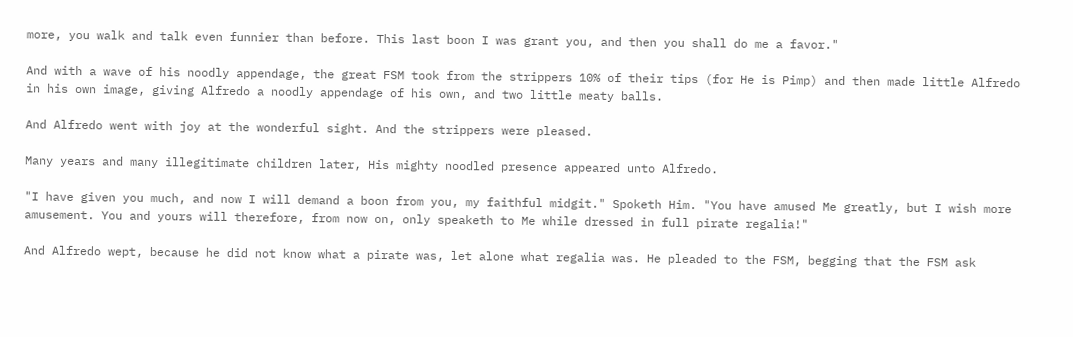more, you walk and talk even funnier than before. This last boon I was grant you, and then you shall do me a favor."

And with a wave of his noodly appendage, the great FSM took from the strippers 10% of their tips (for He is Pimp) and then made little Alfredo in his own image, giving Alfredo a noodly appendage of his own, and two little meaty balls.

And Alfredo went with joy at the wonderful sight. And the strippers were pleased.

Many years and many illegitimate children later, His mighty noodled presence appeared unto Alfredo.

"I have given you much, and now I will demand a boon from you, my faithful midgit." Spoketh Him. "You have amused Me greatly, but I wish more amusement. You and yours will therefore, from now on, only speaketh to Me while dressed in full pirate regalia!"

And Alfredo wept, because he did not know what a pirate was, let alone what regalia was. He pleaded to the FSM, begging that the FSM ask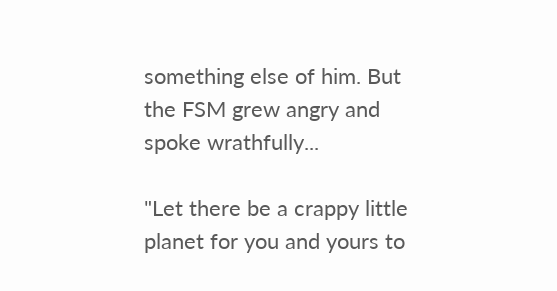something else of him. But the FSM grew angry and spoke wrathfully...

"Let there be a crappy little planet for you and yours to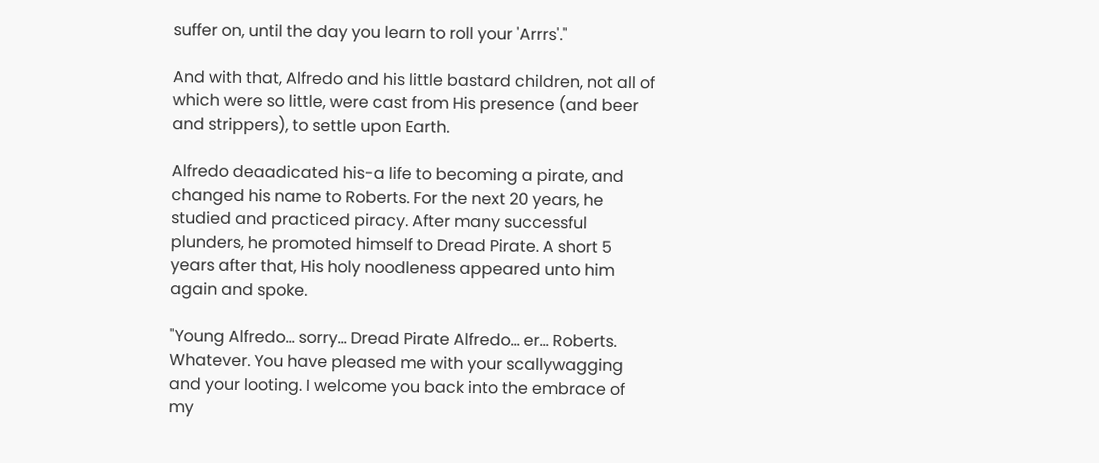suffer on, until the day you learn to roll your 'Arrrs'."

And with that, Alfredo and his little bastard children, not all of which were so little, were cast from His presence (and beer and strippers), to settle upon Earth.

Alfredo deaadicated his-a life to becoming a pirate, and changed his name to Roberts. For the next 20 years, he studied and practiced piracy. After many successful plunders, he promoted himself to Dread Pirate. A short 5 years after that, His holy noodleness appeared unto him again and spoke.

"Young Alfredo... sorry... Dread Pirate Alfredo... er... Roberts. Whatever. You have pleased me with your scallywagging and your looting. I welcome you back into the embrace of my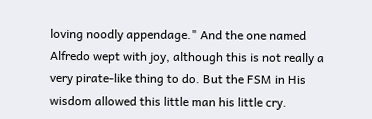loving noodly appendage." And the one named Alfredo wept with joy, although this is not really a very pirate-like thing to do. But the FSM in His wisdom allowed this little man his little cry.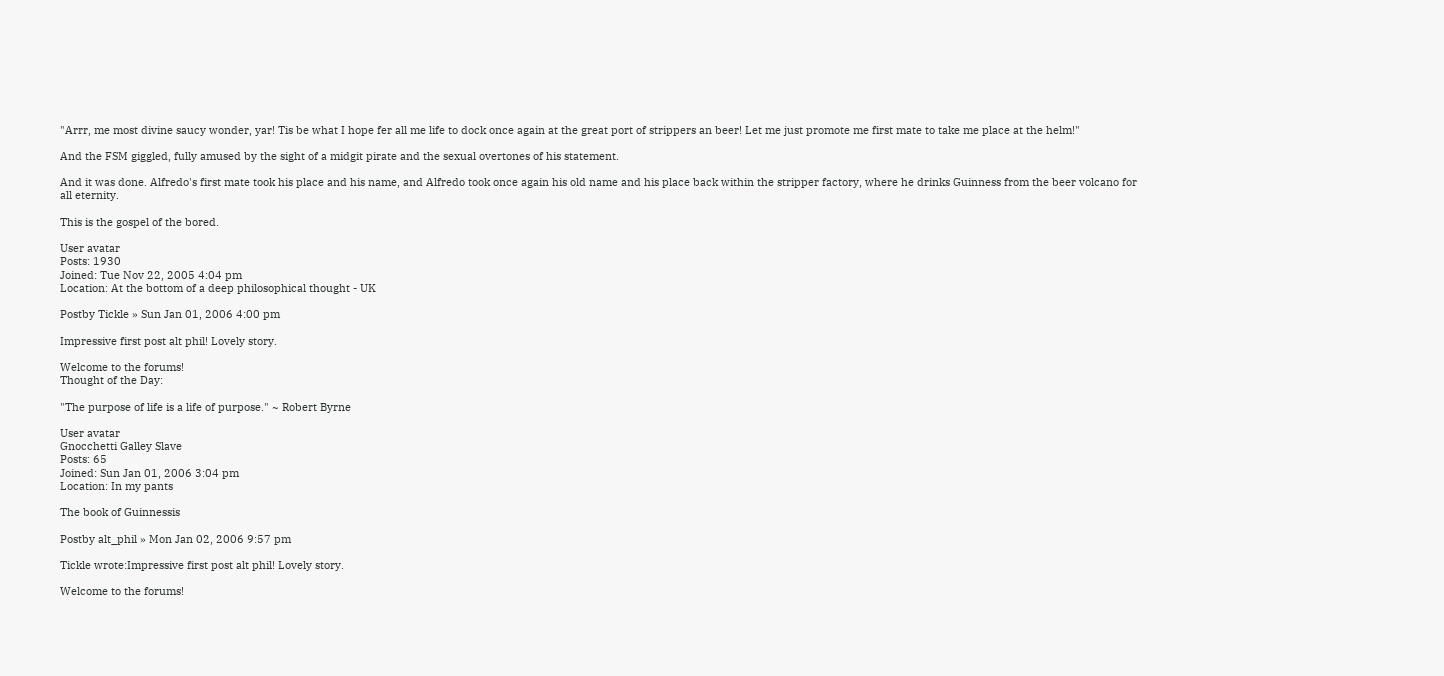"Arrr, me most divine saucy wonder, yar! Tis be what I hope fer all me life to dock once again at the great port of strippers an beer! Let me just promote me first mate to take me place at the helm!"

And the FSM giggled, fully amused by the sight of a midgit pirate and the sexual overtones of his statement.

And it was done. Alfredo's first mate took his place and his name, and Alfredo took once again his old name and his place back within the stripper factory, where he drinks Guinness from the beer volcano for all eternity.

This is the gospel of the bored.

User avatar
Posts: 1930
Joined: Tue Nov 22, 2005 4:04 pm
Location: At the bottom of a deep philosophical thought - UK

Postby Tickle » Sun Jan 01, 2006 4:00 pm

Impressive first post alt phil! Lovely story.

Welcome to the forums!
Thought of the Day:

"The purpose of life is a life of purpose." ~ Robert Byrne

User avatar
Gnocchetti Galley Slave
Posts: 65
Joined: Sun Jan 01, 2006 3:04 pm
Location: In my pants

The book of Guinnessis

Postby alt_phil » Mon Jan 02, 2006 9:57 pm

Tickle wrote:Impressive first post alt phil! Lovely story.

Welcome to the forums!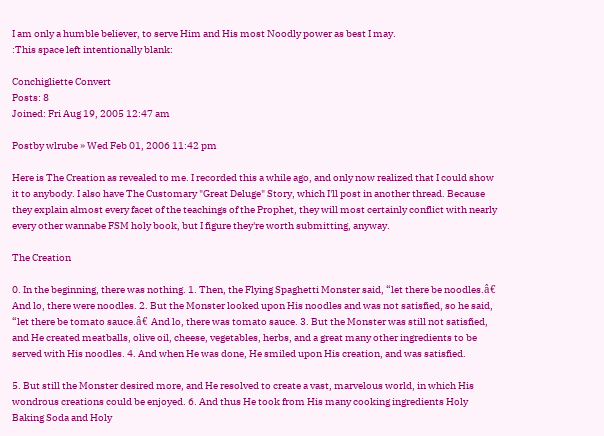I am only a humble believer, to serve Him and His most Noodly power as best I may.
:This space left intentionally blank:

Conchigliette Convert
Posts: 8
Joined: Fri Aug 19, 2005 12:47 am

Postby wlrube » Wed Feb 01, 2006 11:42 pm

Here is The Creation as revealed to me. I recorded this a while ago, and only now realized that I could show it to anybody. I also have The Customary "Great Deluge" Story, which I'll post in another thread. Because they explain almost every facet of the teachings of the Prophet, they will most certainly conflict with nearly every other wannabe FSM holy book, but I figure they're worth submitting, anyway.

The Creation

0. In the beginning, there was nothing. 1. Then, the Flying Spaghetti Monster said, “let there be noodles.â€ And lo, there were noodles. 2. But the Monster looked upon His noodles and was not satisfied, so he said, “let there be tomato sauce.â€ And lo, there was tomato sauce. 3. But the Monster was still not satisfied, and He created meatballs, olive oil, cheese, vegetables, herbs, and a great many other ingredients to be served with His noodles. 4. And when He was done, He smiled upon His creation, and was satisfied.

5. But still the Monster desired more, and He resolved to create a vast, marvelous world, in which His wondrous creations could be enjoyed. 6. And thus He took from His many cooking ingredients Holy Baking Soda and Holy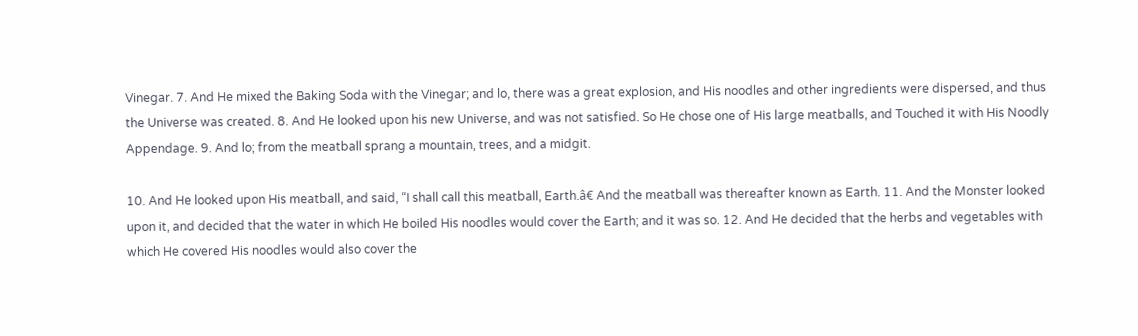Vinegar. 7. And He mixed the Baking Soda with the Vinegar; and lo, there was a great explosion, and His noodles and other ingredients were dispersed, and thus the Universe was created. 8. And He looked upon his new Universe, and was not satisfied. So He chose one of His large meatballs, and Touched it with His Noodly Appendage. 9. And lo; from the meatball sprang a mountain, trees, and a midgit.

10. And He looked upon His meatball, and said, “I shall call this meatball, Earth.â€ And the meatball was thereafter known as Earth. 11. And the Monster looked upon it, and decided that the water in which He boiled His noodles would cover the Earth; and it was so. 12. And He decided that the herbs and vegetables with which He covered His noodles would also cover the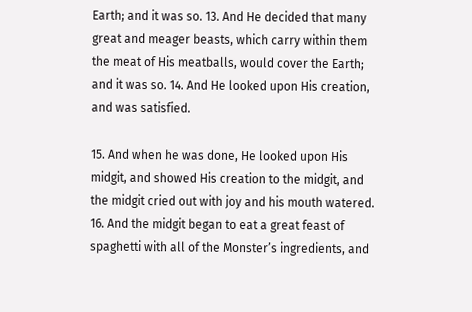Earth; and it was so. 13. And He decided that many great and meager beasts, which carry within them the meat of His meatballs, would cover the Earth; and it was so. 14. And He looked upon His creation, and was satisfied.

15. And when he was done, He looked upon His midgit, and showed His creation to the midgit, and the midgit cried out with joy and his mouth watered. 16. And the midgit began to eat a great feast of spaghetti with all of the Monster’s ingredients, and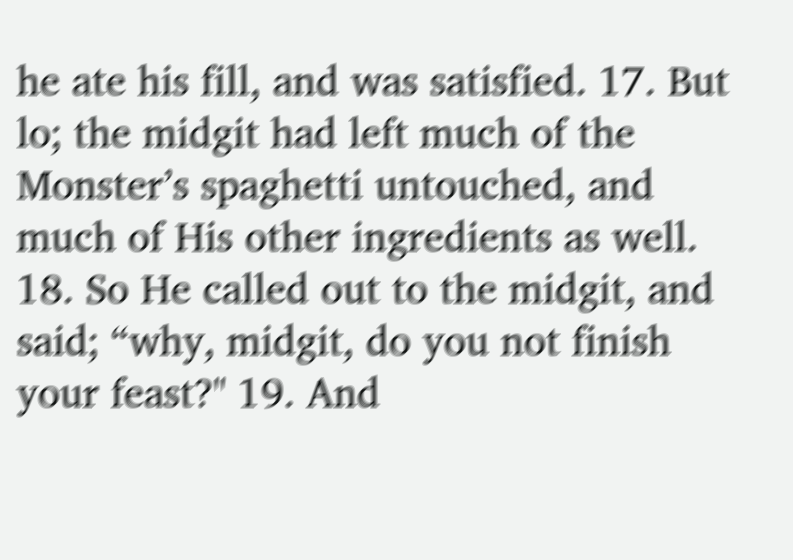he ate his fill, and was satisfied. 17. But lo; the midgit had left much of the Monster’s spaghetti untouched, and much of His other ingredients as well. 18. So He called out to the midgit, and said; “why, midgit, do you not finish your feast?" 19. And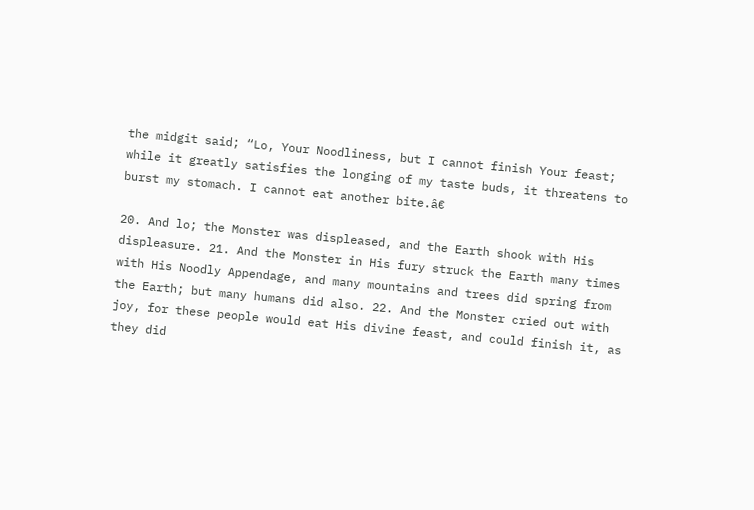the midgit said; “Lo, Your Noodliness, but I cannot finish Your feast; while it greatly satisfies the longing of my taste buds, it threatens to burst my stomach. I cannot eat another bite.â€

20. And lo; the Monster was displeased, and the Earth shook with His displeasure. 21. And the Monster in His fury struck the Earth many times with His Noodly Appendage, and many mountains and trees did spring from the Earth; but many humans did also. 22. And the Monster cried out with joy, for these people would eat His divine feast, and could finish it, as they did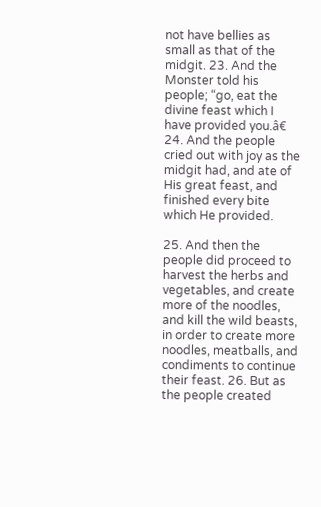not have bellies as small as that of the midgit. 23. And the Monster told his people; “go, eat the divine feast which I have provided you.â€ 24. And the people cried out with joy as the midgit had, and ate of His great feast, and finished every bite which He provided.

25. And then the people did proceed to harvest the herbs and vegetables, and create more of the noodles, and kill the wild beasts, in order to create more noodles, meatballs, and condiments to continue their feast. 26. But as the people created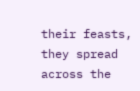their feasts, they spread across the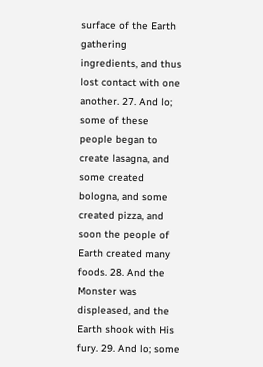surface of the Earth gathering ingredients, and thus lost contact with one another. 27. And lo; some of these people began to create lasagna, and some created bologna, and some created pizza, and soon the people of Earth created many foods. 28. And the Monster was displeased, and the Earth shook with His fury. 29. And lo; some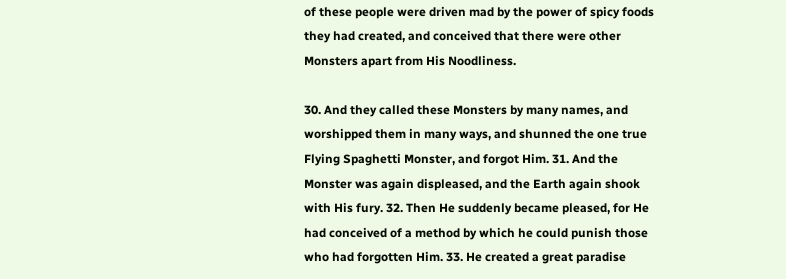of these people were driven mad by the power of spicy foods they had created, and conceived that there were other Monsters apart from His Noodliness.

30. And they called these Monsters by many names, and worshipped them in many ways, and shunned the one true Flying Spaghetti Monster, and forgot Him. 31. And the Monster was again displeased, and the Earth again shook with His fury. 32. Then He suddenly became pleased, for He had conceived of a method by which he could punish those who had forgotten Him. 33. He created a great paradise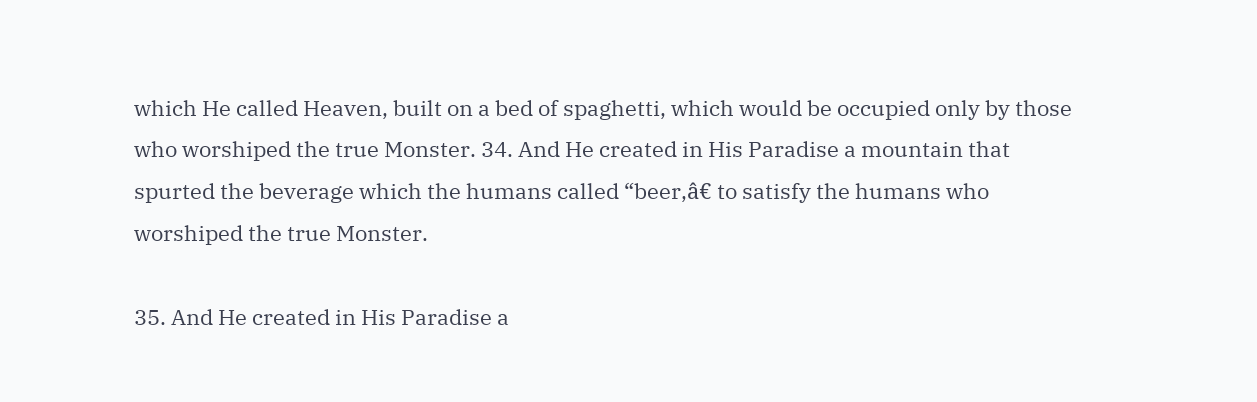which He called Heaven, built on a bed of spaghetti, which would be occupied only by those who worshiped the true Monster. 34. And He created in His Paradise a mountain that spurted the beverage which the humans called “beer,â€ to satisfy the humans who worshiped the true Monster.

35. And He created in His Paradise a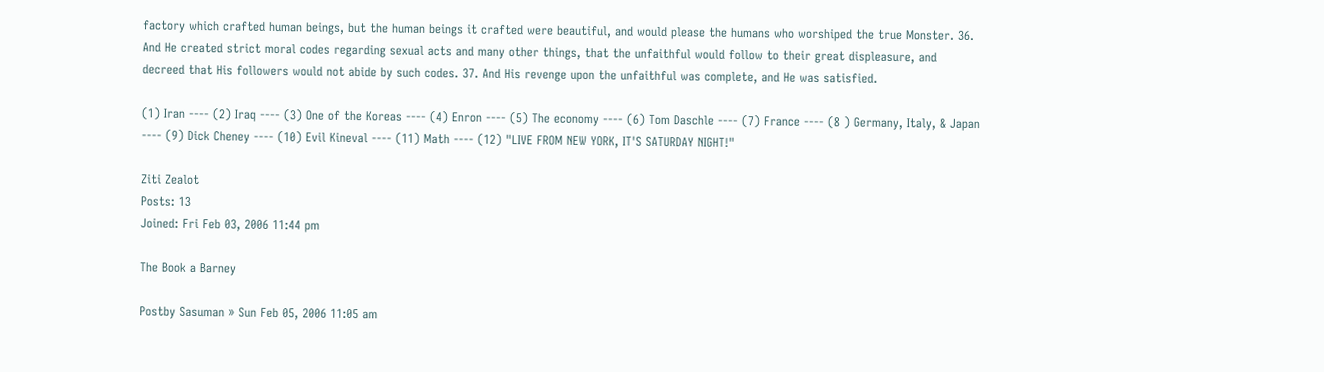factory which crafted human beings, but the human beings it crafted were beautiful, and would please the humans who worshiped the true Monster. 36. And He created strict moral codes regarding sexual acts and many other things, that the unfaithful would follow to their great displeasure, and decreed that His followers would not abide by such codes. 37. And His revenge upon the unfaithful was complete, and He was satisfied.

(1) Iran ---- (2) Iraq ---- (3) One of the Koreas ---- (4) Enron ---- (5) The economy ---- (6) Tom Daschle ---- (7) France ---- (8 ) Germany, Italy, & Japan ---- (9) Dick Cheney ---- (10) Evil Kineval ---- (11) Math ---- (12) "LIVE FROM NEW YORK, IT'S SATURDAY NIGHT!"

Ziti Zealot
Posts: 13
Joined: Fri Feb 03, 2006 11:44 pm

The Book a Barney

Postby Sasuman » Sun Feb 05, 2006 11:05 am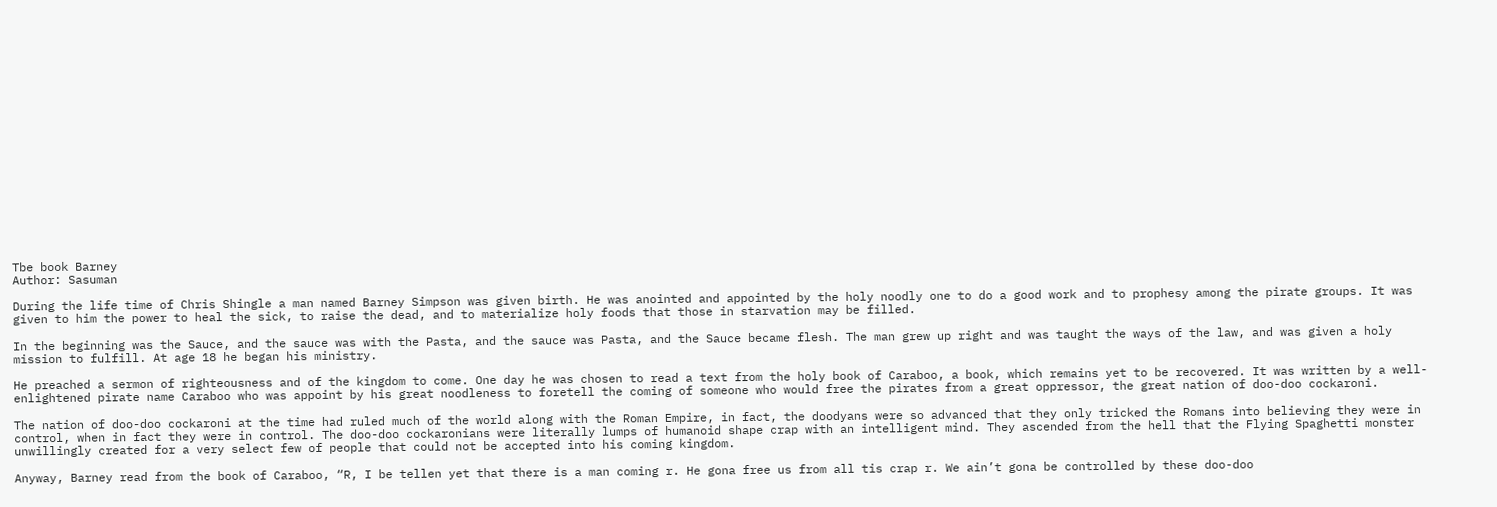Tbe book Barney
Author: Sasuman

During the life time of Chris Shingle a man named Barney Simpson was given birth. He was anointed and appointed by the holy noodly one to do a good work and to prophesy among the pirate groups. It was given to him the power to heal the sick, to raise the dead, and to materialize holy foods that those in starvation may be filled.

In the beginning was the Sauce, and the sauce was with the Pasta, and the sauce was Pasta, and the Sauce became flesh. The man grew up right and was taught the ways of the law, and was given a holy mission to fulfill. At age 18 he began his ministry.

He preached a sermon of righteousness and of the kingdom to come. One day he was chosen to read a text from the holy book of Caraboo, a book, which remains yet to be recovered. It was written by a well-enlightened pirate name Caraboo who was appoint by his great noodleness to foretell the coming of someone who would free the pirates from a great oppressor, the great nation of doo-doo cockaroni.

The nation of doo-doo cockaroni at the time had ruled much of the world along with the Roman Empire, in fact, the doodyans were so advanced that they only tricked the Romans into believing they were in control, when in fact they were in control. The doo-doo cockaronians were literally lumps of humanoid shape crap with an intelligent mind. They ascended from the hell that the Flying Spaghetti monster unwillingly created for a very select few of people that could not be accepted into his coming kingdom.

Anyway, Barney read from the book of Caraboo, “R, I be tellen yet that there is a man coming r. He gona free us from all tis crap r. We ain’t gona be controlled by these doo-doo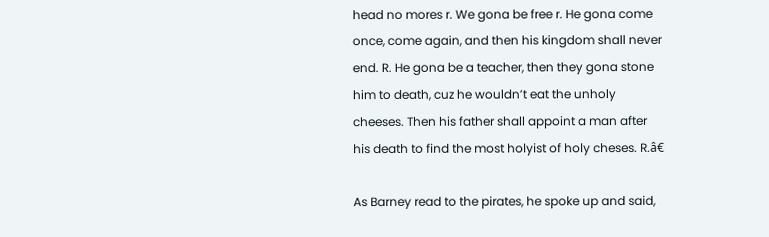head no mores r. We gona be free r. He gona come once, come again, and then his kingdom shall never end. R. He gona be a teacher, then they gona stone him to death, cuz he wouldn’t eat the unholy cheeses. Then his father shall appoint a man after his death to find the most holyist of holy cheses. R.â€

As Barney read to the pirates, he spoke up and said,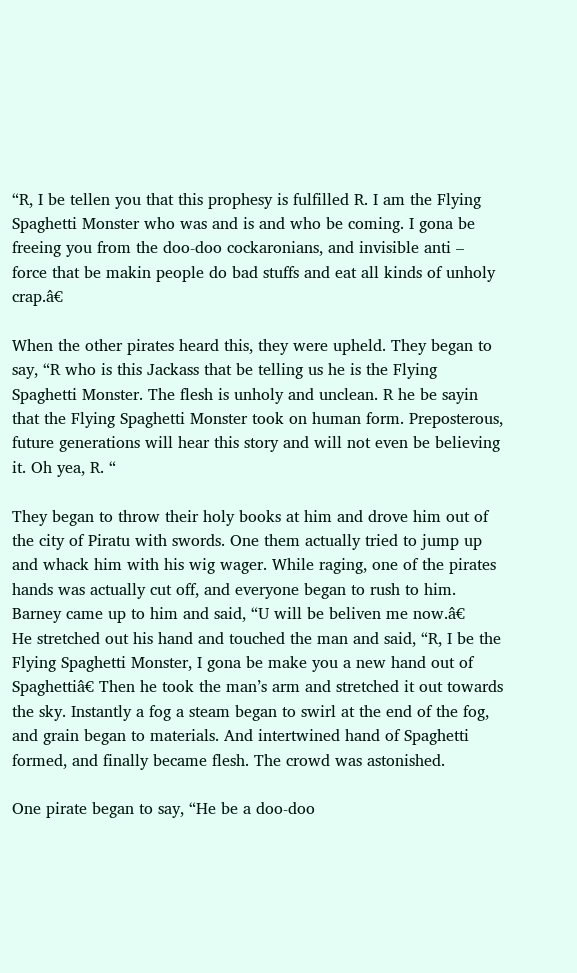“R, I be tellen you that this prophesy is fulfilled R. I am the Flying Spaghetti Monster who was and is and who be coming. I gona be freeing you from the doo-doo cockaronians, and invisible anti – force that be makin people do bad stuffs and eat all kinds of unholy crap.â€

When the other pirates heard this, they were upheld. They began to say, “R who is this Jackass that be telling us he is the Flying Spaghetti Monster. The flesh is unholy and unclean. R he be sayin that the Flying Spaghetti Monster took on human form. Preposterous, future generations will hear this story and will not even be believing it. Oh yea, R. “

They began to throw their holy books at him and drove him out of the city of Piratu with swords. One them actually tried to jump up and whack him with his wig wager. While raging, one of the pirates hands was actually cut off, and everyone began to rush to him. Barney came up to him and said, “U will be beliven me now.â€
He stretched out his hand and touched the man and said, “R, I be the Flying Spaghetti Monster, I gona be make you a new hand out of Spaghettiâ€ Then he took the man’s arm and stretched it out towards the sky. Instantly a fog a steam began to swirl at the end of the fog, and grain began to materials. And intertwined hand of Spaghetti formed, and finally became flesh. The crowd was astonished.

One pirate began to say, “He be a doo-doo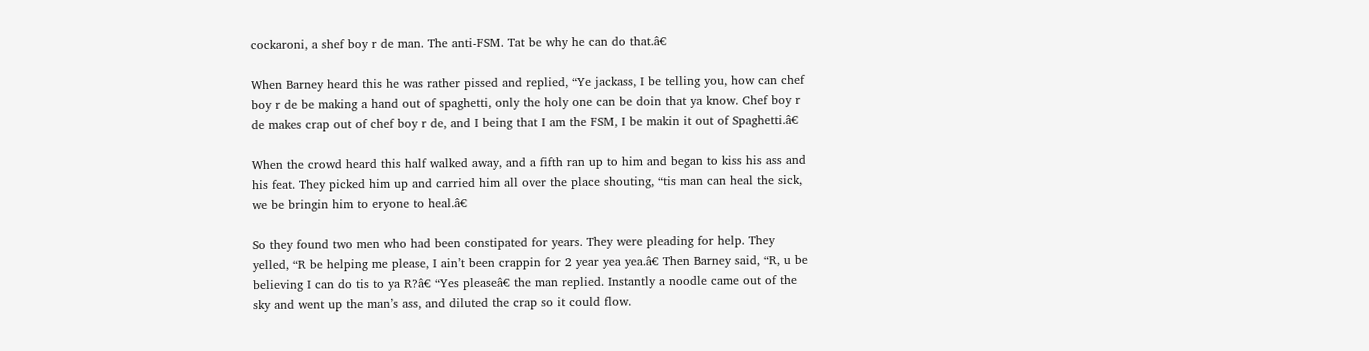cockaroni, a shef boy r de man. The anti-FSM. Tat be why he can do that.â€

When Barney heard this he was rather pissed and replied, “Ye jackass, I be telling you, how can chef boy r de be making a hand out of spaghetti, only the holy one can be doin that ya know. Chef boy r de makes crap out of chef boy r de, and I being that I am the FSM, I be makin it out of Spaghetti.â€

When the crowd heard this half walked away, and a fifth ran up to him and began to kiss his ass and his feat. They picked him up and carried him all over the place shouting, “tis man can heal the sick, we be bringin him to eryone to heal.â€

So they found two men who had been constipated for years. They were pleading for help. They yelled, “R be helping me please, I ain’t been crappin for 2 year yea yea.â€ Then Barney said, “R, u be believing I can do tis to ya R?â€ “Yes pleaseâ€ the man replied. Instantly a noodle came out of the sky and went up the man’s ass, and diluted the crap so it could flow.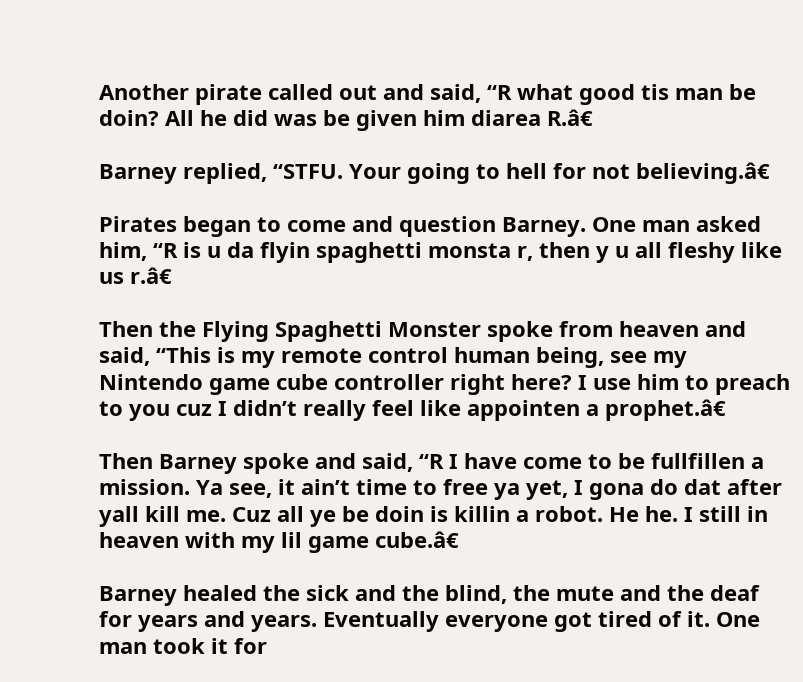Another pirate called out and said, “R what good tis man be doin? All he did was be given him diarea R.â€

Barney replied, “STFU. Your going to hell for not believing.â€

Pirates began to come and question Barney. One man asked him, “R is u da flyin spaghetti monsta r, then y u all fleshy like us r.â€

Then the Flying Spaghetti Monster spoke from heaven and said, “This is my remote control human being, see my Nintendo game cube controller right here? I use him to preach to you cuz I didn’t really feel like appointen a prophet.â€

Then Barney spoke and said, “R I have come to be fullfillen a mission. Ya see, it ain’t time to free ya yet, I gona do dat after yall kill me. Cuz all ye be doin is killin a robot. He he. I still in heaven with my lil game cube.â€

Barney healed the sick and the blind, the mute and the deaf for years and years. Eventually everyone got tired of it. One man took it for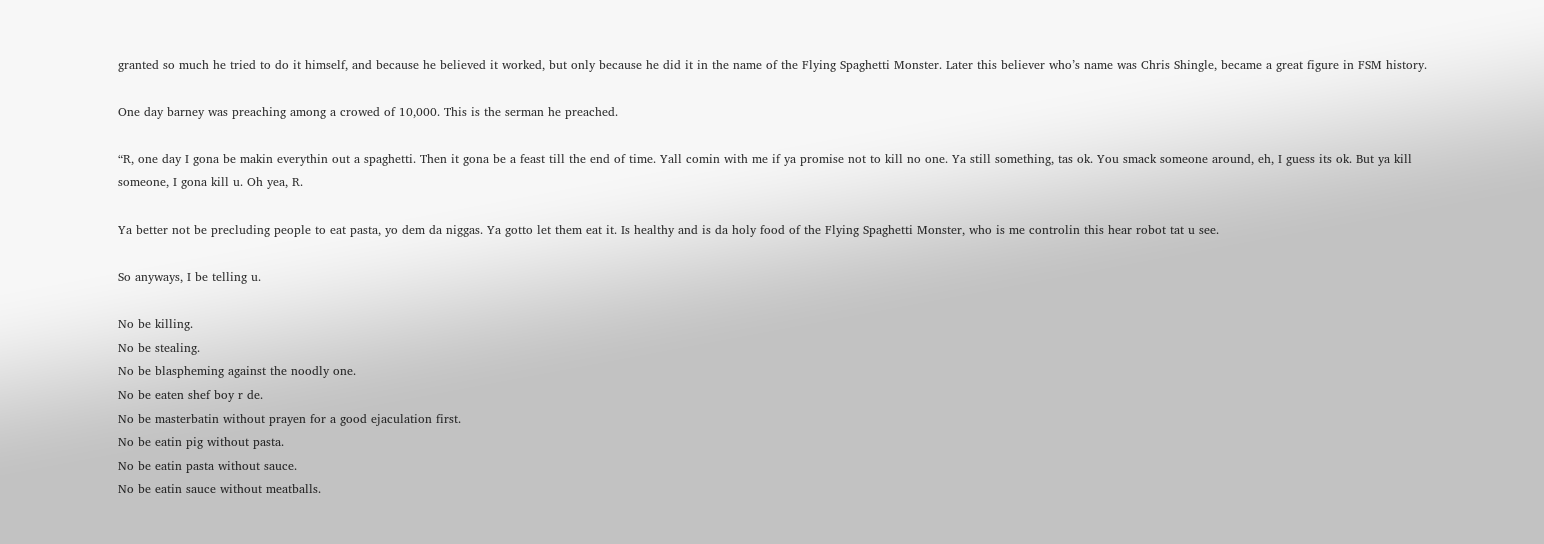granted so much he tried to do it himself, and because he believed it worked, but only because he did it in the name of the Flying Spaghetti Monster. Later this believer who’s name was Chris Shingle, became a great figure in FSM history.

One day barney was preaching among a crowed of 10,000. This is the serman he preached.

“R, one day I gona be makin everythin out a spaghetti. Then it gona be a feast till the end of time. Yall comin with me if ya promise not to kill no one. Ya still something, tas ok. You smack someone around, eh, I guess its ok. But ya kill someone, I gona kill u. Oh yea, R.

Ya better not be precluding people to eat pasta, yo dem da niggas. Ya gotto let them eat it. Is healthy and is da holy food of the Flying Spaghetti Monster, who is me controlin this hear robot tat u see.

So anyways, I be telling u.

No be killing.
No be stealing.
No be blaspheming against the noodly one.
No be eaten shef boy r de.
No be masterbatin without prayen for a good ejaculation first.
No be eatin pig without pasta.
No be eatin pasta without sauce.
No be eatin sauce without meatballs.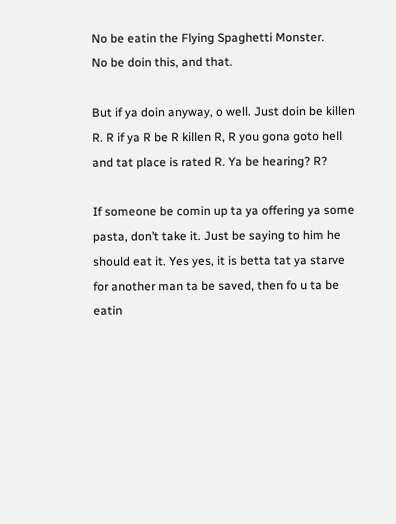No be eatin the Flying Spaghetti Monster.
No be doin this, and that.

But if ya doin anyway, o well. Just doin be killen R. R if ya R be R killen R, R you gona goto hell and tat place is rated R. Ya be hearing? R?

If someone be comin up ta ya offering ya some pasta, don’t take it. Just be saying to him he should eat it. Yes yes, it is betta tat ya starve for another man ta be saved, then fo u ta be eatin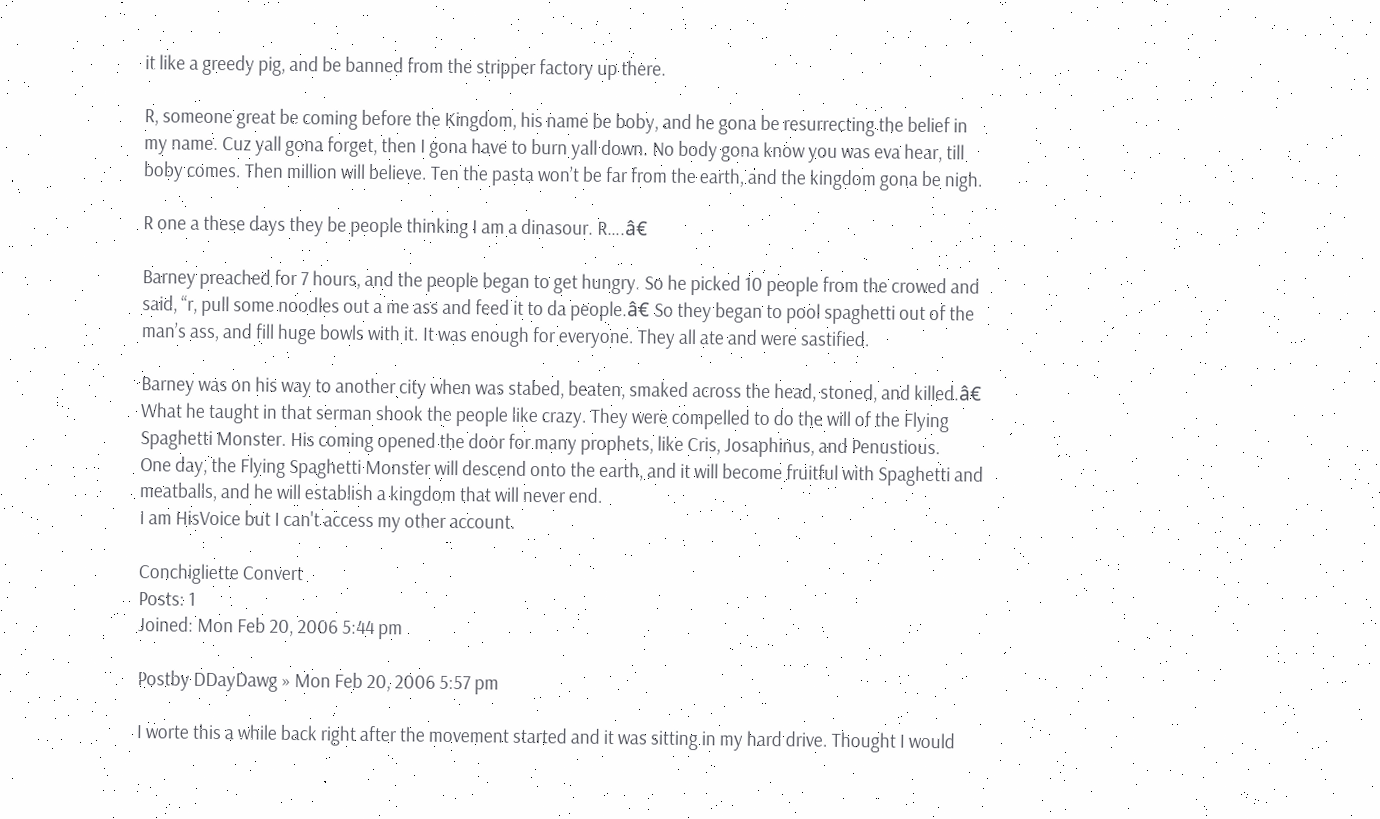it like a greedy pig, and be banned from the stripper factory up there.

R, someone great be coming before the Kingdom, his name be boby, and he gona be resurrecting the belief in my name. Cuz yall gona forget, then I gona have to burn yall down. No body gona know you was eva hear, till boby comes. Then million will believe. Ten the pasta won’t be far from the earth, and the kingdom gona be nigh.

R one a these days they be people thinking I am a dinasour. R….â€

Barney preached for 7 hours, and the people began to get hungry. So he picked 10 people from the crowed and said, “r, pull some noodles out a me ass and feed it to da people.â€ So they began to pool spaghetti out of the man’s ass, and fill huge bowls with it. It was enough for everyone. They all ate and were sastified.

Barney was on his way to another city when was stabed, beaten, smaked across the head, stoned, and killed.â€ What he taught in that serman shook the people like crazy. They were compelled to do the will of the Flying Spaghetti Monster. His coming opened the door for many prophets, like Cris, Josaphinus, and Penustious.
One day, the Flying Spaghetti Monster will descend onto the earth, and it will become fruitful with Spaghetti and meatballs, and he will establish a kingdom that will never end.
I am HisVoice but I can't access my other account.

Conchigliette Convert
Posts: 1
Joined: Mon Feb 20, 2006 5:44 pm

Postby DDayDawg » Mon Feb 20, 2006 5:57 pm

I worte this a while back right after the movement started and it was sitting in my hard drive. Thought I would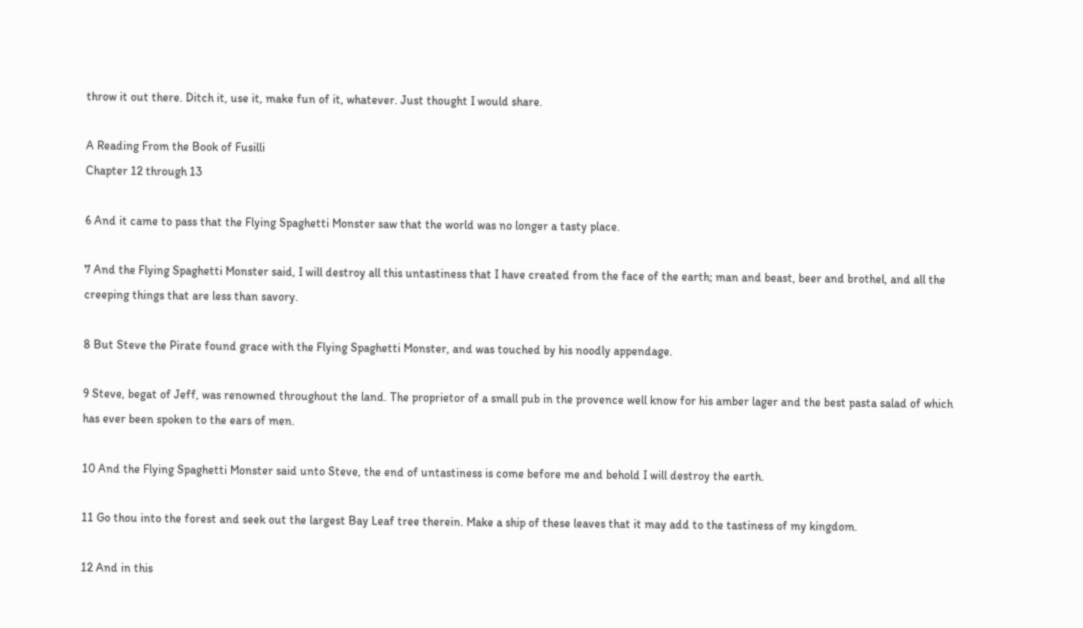throw it out there. Ditch it, use it, make fun of it, whatever. Just thought I would share.

A Reading From the Book of Fusilli
Chapter 12 through 13

6 And it came to pass that the Flying Spaghetti Monster saw that the world was no longer a tasty place.

7 And the Flying Spaghetti Monster said, I will destroy all this untastiness that I have created from the face of the earth; man and beast, beer and brothel, and all the creeping things that are less than savory.

8 But Steve the Pirate found grace with the Flying Spaghetti Monster, and was touched by his noodly appendage.

9 Steve, begat of Jeff, was renowned throughout the land. The proprietor of a small pub in the provence well know for his amber lager and the best pasta salad of which has ever been spoken to the ears of men.

10 And the Flying Spaghetti Monster said unto Steve, the end of untastiness is come before me and behold I will destroy the earth.

11 Go thou into the forest and seek out the largest Bay Leaf tree therein. Make a ship of these leaves that it may add to the tastiness of my kingdom.

12 And in this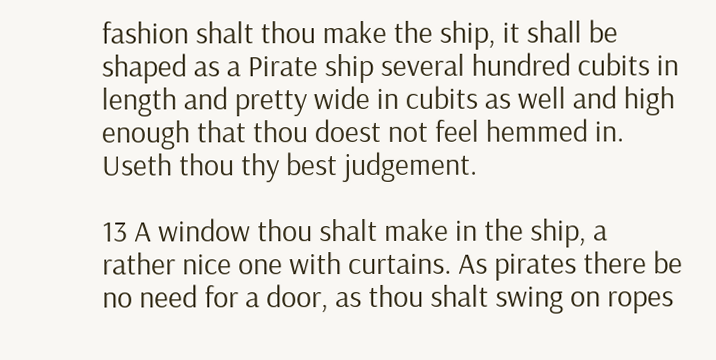fashion shalt thou make the ship, it shall be shaped as a Pirate ship several hundred cubits in length and pretty wide in cubits as well and high enough that thou doest not feel hemmed in. Useth thou thy best judgement.

13 A window thou shalt make in the ship, a rather nice one with curtains. As pirates there be no need for a door, as thou shalt swing on ropes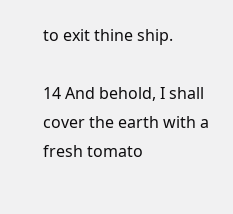to exit thine ship.

14 And behold, I shall cover the earth with a fresh tomato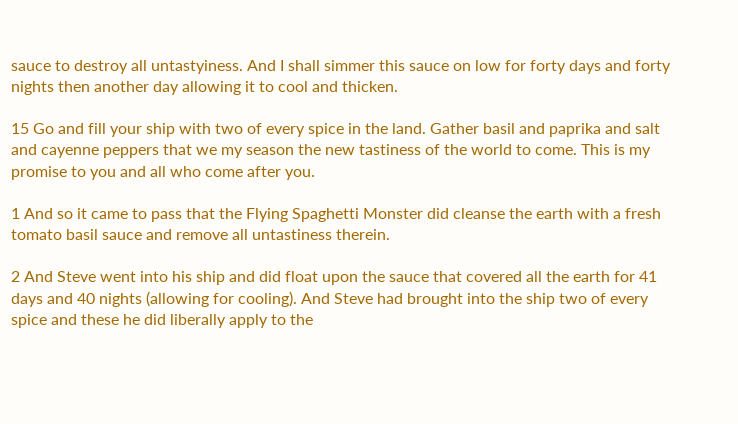sauce to destroy all untastyiness. And I shall simmer this sauce on low for forty days and forty nights then another day allowing it to cool and thicken.

15 Go and fill your ship with two of every spice in the land. Gather basil and paprika and salt and cayenne peppers that we my season the new tastiness of the world to come. This is my promise to you and all who come after you.

1 And so it came to pass that the Flying Spaghetti Monster did cleanse the earth with a fresh tomato basil sauce and remove all untastiness therein.

2 And Steve went into his ship and did float upon the sauce that covered all the earth for 41 days and 40 nights (allowing for cooling). And Steve had brought into the ship two of every spice and these he did liberally apply to the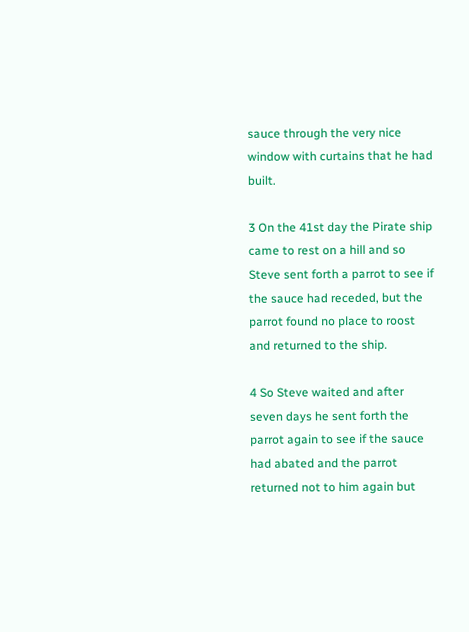sauce through the very nice window with curtains that he had built.

3 On the 41st day the Pirate ship came to rest on a hill and so Steve sent forth a parrot to see if the sauce had receded, but the parrot found no place to roost and returned to the ship.

4 So Steve waited and after seven days he sent forth the parrot again to see if the sauce had abated and the parrot returned not to him again but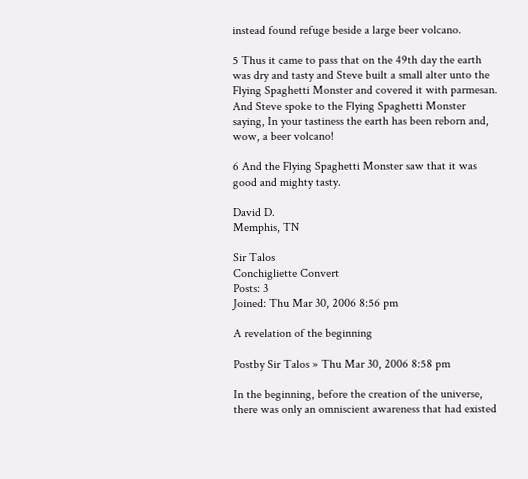instead found refuge beside a large beer volcano.

5 Thus it came to pass that on the 49th day the earth was dry and tasty and Steve built a small alter unto the Flying Spaghetti Monster and covered it with parmesan. And Steve spoke to the Flying Spaghetti Monster saying, In your tastiness the earth has been reborn and, wow, a beer volcano!

6 And the Flying Spaghetti Monster saw that it was good and mighty tasty.

David D.
Memphis, TN

Sir Talos
Conchigliette Convert
Posts: 3
Joined: Thu Mar 30, 2006 8:56 pm

A revelation of the beginning

Postby Sir Talos » Thu Mar 30, 2006 8:58 pm

In the beginning, before the creation of the universe, there was only an omniscient awareness that had existed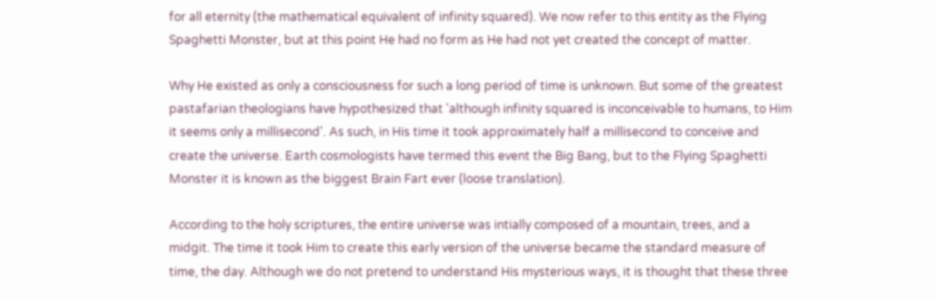for all eternity (the mathematical equivalent of infinity squared). We now refer to this entity as the Flying Spaghetti Monster, but at this point He had no form as He had not yet created the concept of matter.

Why He existed as only a consciousness for such a long period of time is unknown. But some of the greatest pastafarian theologians have hypothesized that 'although infinity squared is inconceivable to humans, to Him it seems only a millisecond'. As such, in His time it took approximately half a millisecond to conceive and create the universe. Earth cosmologists have termed this event the Big Bang, but to the Flying Spaghetti Monster it is known as the biggest Brain Fart ever (loose translation).

According to the holy scriptures, the entire universe was intially composed of a mountain, trees, and a midgit. The time it took Him to create this early version of the universe became the standard measure of time, the day. Although we do not pretend to understand His mysterious ways, it is thought that these three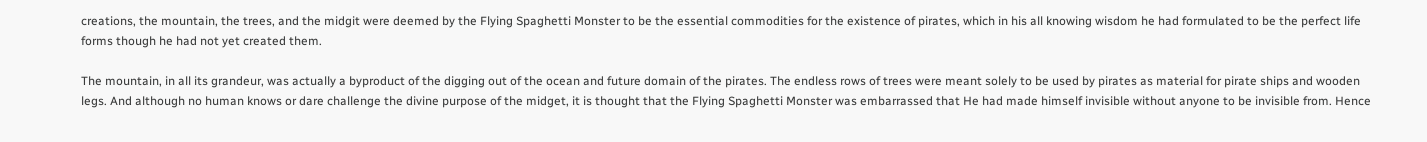creations, the mountain, the trees, and the midgit were deemed by the Flying Spaghetti Monster to be the essential commodities for the existence of pirates, which in his all knowing wisdom he had formulated to be the perfect life forms though he had not yet created them.

The mountain, in all its grandeur, was actually a byproduct of the digging out of the ocean and future domain of the pirates. The endless rows of trees were meant solely to be used by pirates as material for pirate ships and wooden legs. And although no human knows or dare challenge the divine purpose of the midget, it is thought that the Flying Spaghetti Monster was embarrassed that He had made himself invisible without anyone to be invisible from. Hence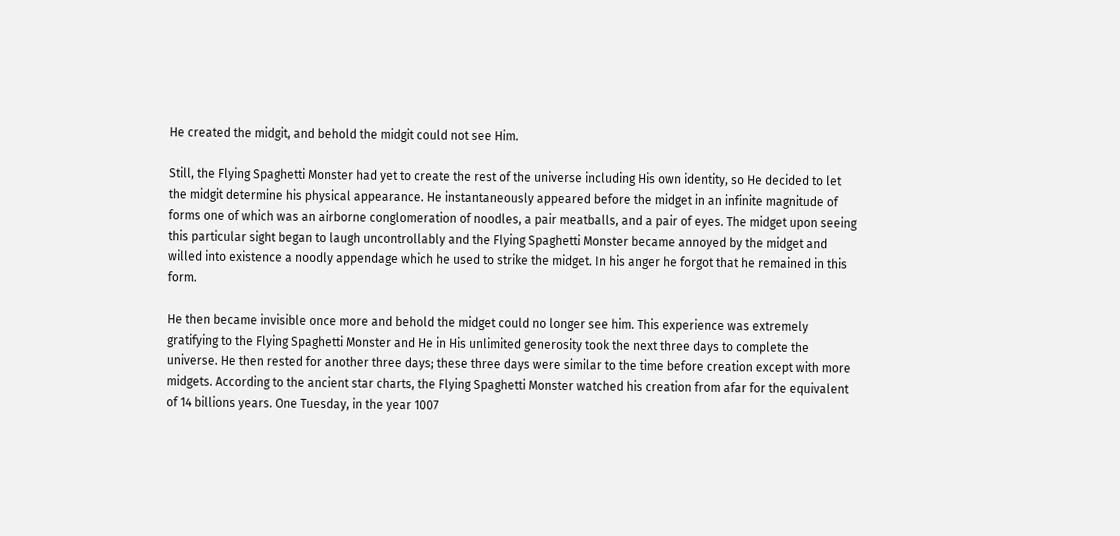He created the midgit, and behold the midgit could not see Him.

Still, the Flying Spaghetti Monster had yet to create the rest of the universe including His own identity, so He decided to let the midgit determine his physical appearance. He instantaneously appeared before the midget in an infinite magnitude of forms one of which was an airborne conglomeration of noodles, a pair meatballs, and a pair of eyes. The midget upon seeing this particular sight began to laugh uncontrollably and the Flying Spaghetti Monster became annoyed by the midget and willed into existence a noodly appendage which he used to strike the midget. In his anger he forgot that he remained in this form.

He then became invisible once more and behold the midget could no longer see him. This experience was extremely gratifying to the Flying Spaghetti Monster and He in His unlimited generosity took the next three days to complete the universe. He then rested for another three days; these three days were similar to the time before creation except with more midgets. According to the ancient star charts, the Flying Spaghetti Monster watched his creation from afar for the equivalent of 14 billions years. One Tuesday, in the year 1007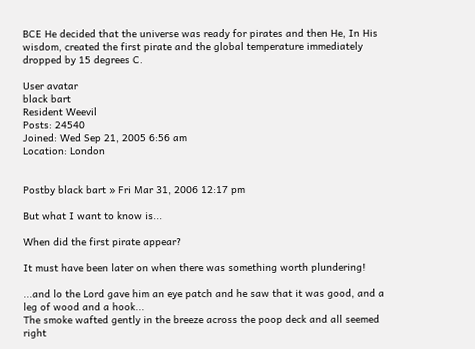BCE He decided that the universe was ready for pirates and then He, In His wisdom, created the first pirate and the global temperature immediately dropped by 15 degrees C.

User avatar
black bart
Resident Weevil
Posts: 24540
Joined: Wed Sep 21, 2005 6:56 am
Location: London


Postby black bart » Fri Mar 31, 2006 12:17 pm

But what I want to know is...

When did the first pirate appear?

It must have been later on when there was something worth plundering!

...and lo the Lord gave him an eye patch and he saw that it was good, and a leg of wood and a hook...
The smoke wafted gently in the breeze across the poop deck and all seemed right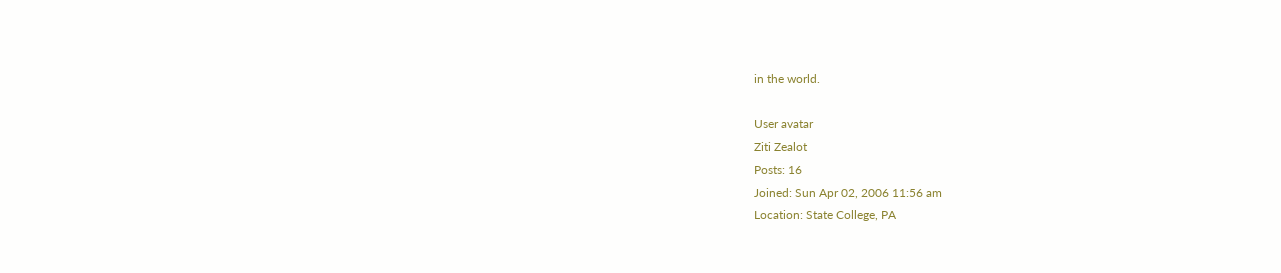in the world.

User avatar
Ziti Zealot
Posts: 16
Joined: Sun Apr 02, 2006 11:56 am
Location: State College, PA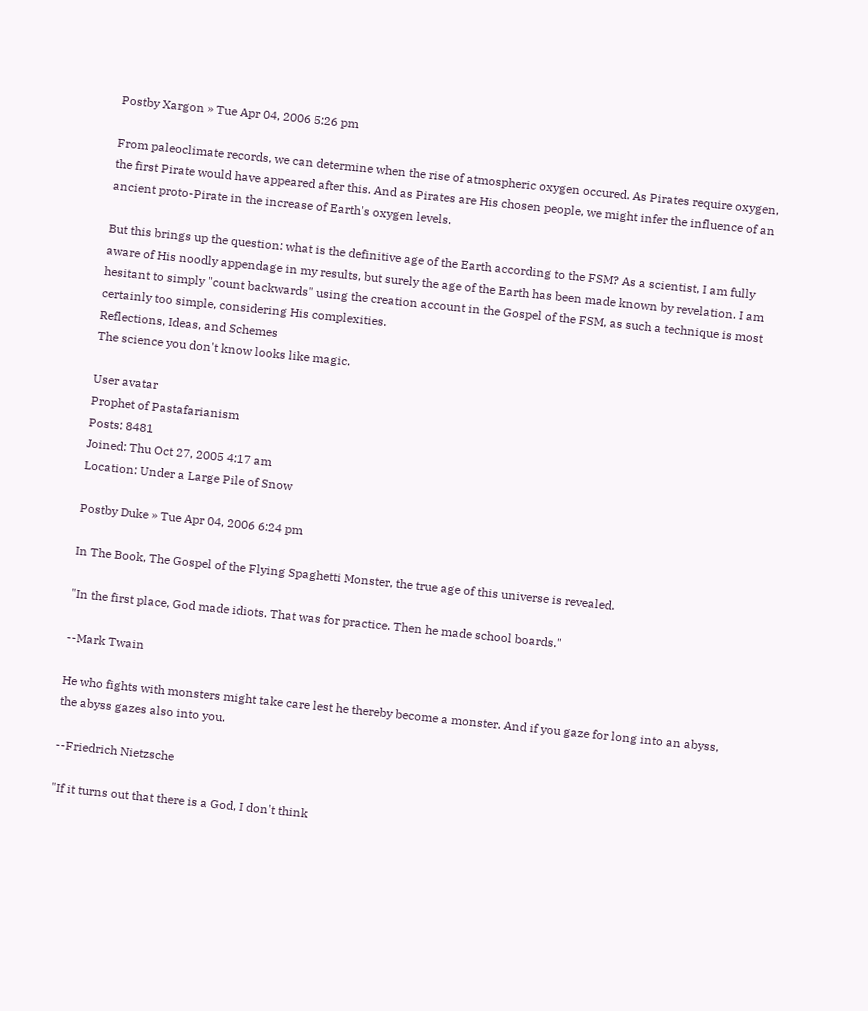Postby Xargon » Tue Apr 04, 2006 5:26 pm

From paleoclimate records, we can determine when the rise of atmospheric oxygen occured. As Pirates require oxygen, the first Pirate would have appeared after this. And as Pirates are His chosen people, we might infer the influence of an ancient proto-Pirate in the increase of Earth's oxygen levels.

But this brings up the question: what is the definitive age of the Earth according to the FSM? As a scientist, I am fully aware of His noodly appendage in my results, but surely the age of the Earth has been made known by revelation. I am hesitant to simply "count backwards" using the creation account in the Gospel of the FSM, as such a technique is most certainly too simple, considering His complexities.
Reflections, Ideas, and Schemes
The science you don't know looks like magic.

User avatar
Prophet of Pastafarianism
Posts: 8481
Joined: Thu Oct 27, 2005 4:17 am
Location: Under a Large Pile of Snow

Postby Duke » Tue Apr 04, 2006 6:24 pm

In The Book, The Gospel of the Flying Spaghetti Monster, the true age of this universe is revealed.

"In the first place, God made idiots. That was for practice. Then he made school boards."

--Mark Twain

He who fights with monsters might take care lest he thereby become a monster. And if you gaze for long into an abyss, the abyss gazes also into you.

--Friedrich Nietzsche

"If it turns out that there is a God, I don't think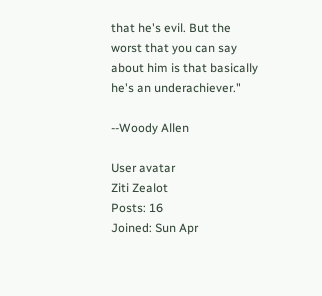that he's evil. But the worst that you can say about him is that basically he's an underachiever."

--Woody Allen

User avatar
Ziti Zealot
Posts: 16
Joined: Sun Apr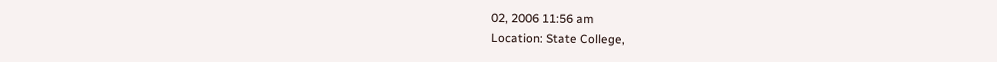02, 2006 11:56 am
Location: State College,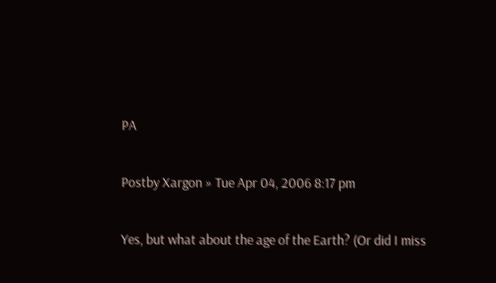PA

Postby Xargon » Tue Apr 04, 2006 8:17 pm

Yes, but what about the age of the Earth? (Or did I miss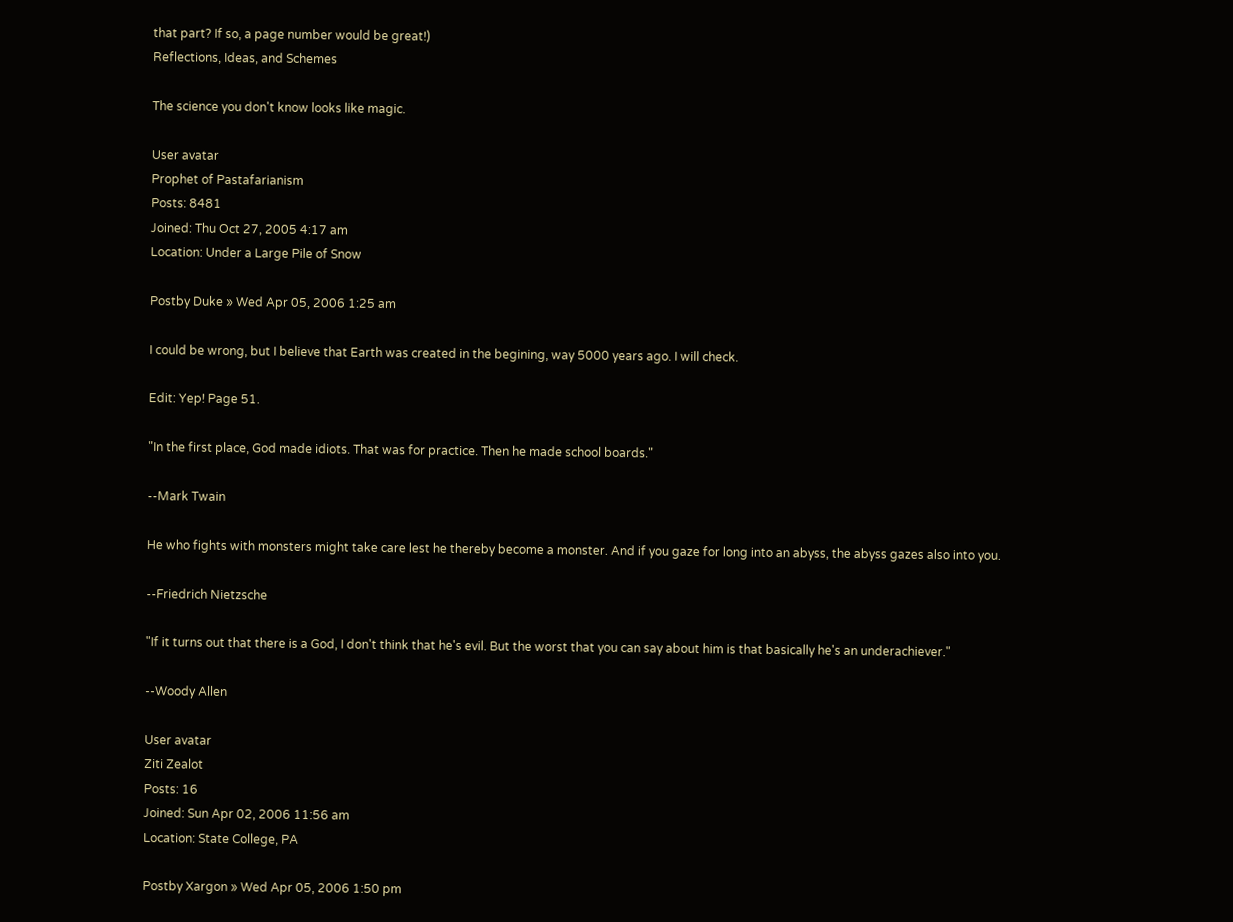that part? If so, a page number would be great!)
Reflections, Ideas, and Schemes

The science you don't know looks like magic.

User avatar
Prophet of Pastafarianism
Posts: 8481
Joined: Thu Oct 27, 2005 4:17 am
Location: Under a Large Pile of Snow

Postby Duke » Wed Apr 05, 2006 1:25 am

I could be wrong, but I believe that Earth was created in the begining, way 5000 years ago. I will check.

Edit: Yep! Page 51.

"In the first place, God made idiots. That was for practice. Then he made school boards."

--Mark Twain

He who fights with monsters might take care lest he thereby become a monster. And if you gaze for long into an abyss, the abyss gazes also into you.

--Friedrich Nietzsche

"If it turns out that there is a God, I don't think that he's evil. But the worst that you can say about him is that basically he's an underachiever."

--Woody Allen

User avatar
Ziti Zealot
Posts: 16
Joined: Sun Apr 02, 2006 11:56 am
Location: State College, PA

Postby Xargon » Wed Apr 05, 2006 1:50 pm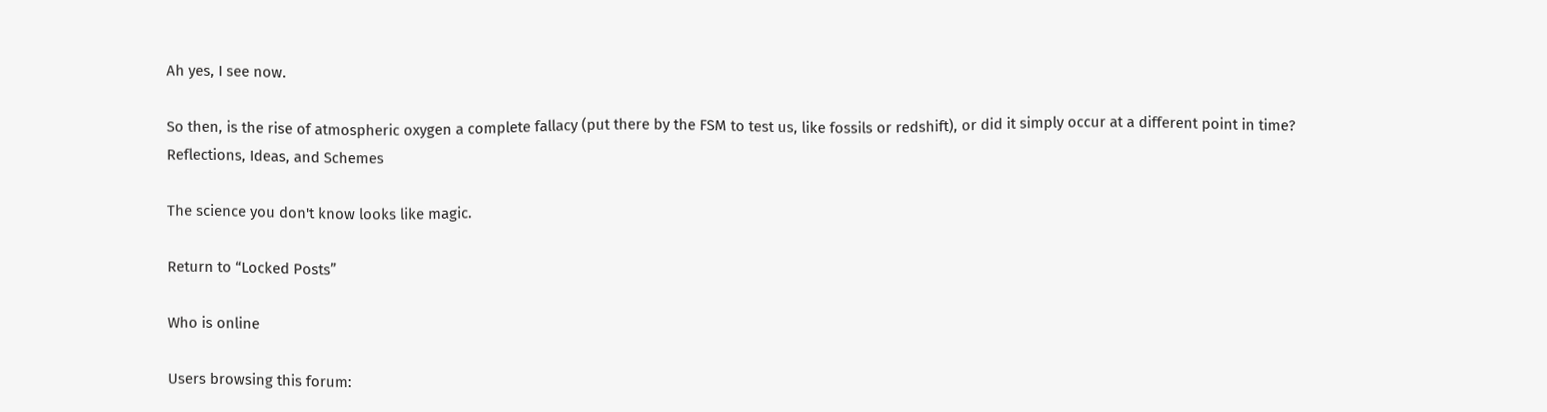Ah yes, I see now.

So then, is the rise of atmospheric oxygen a complete fallacy (put there by the FSM to test us, like fossils or redshift), or did it simply occur at a different point in time?
Reflections, Ideas, and Schemes

The science you don't know looks like magic.

Return to “Locked Posts”

Who is online

Users browsing this forum: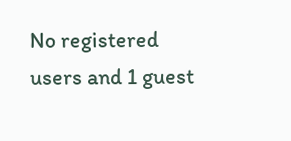No registered users and 1 guest